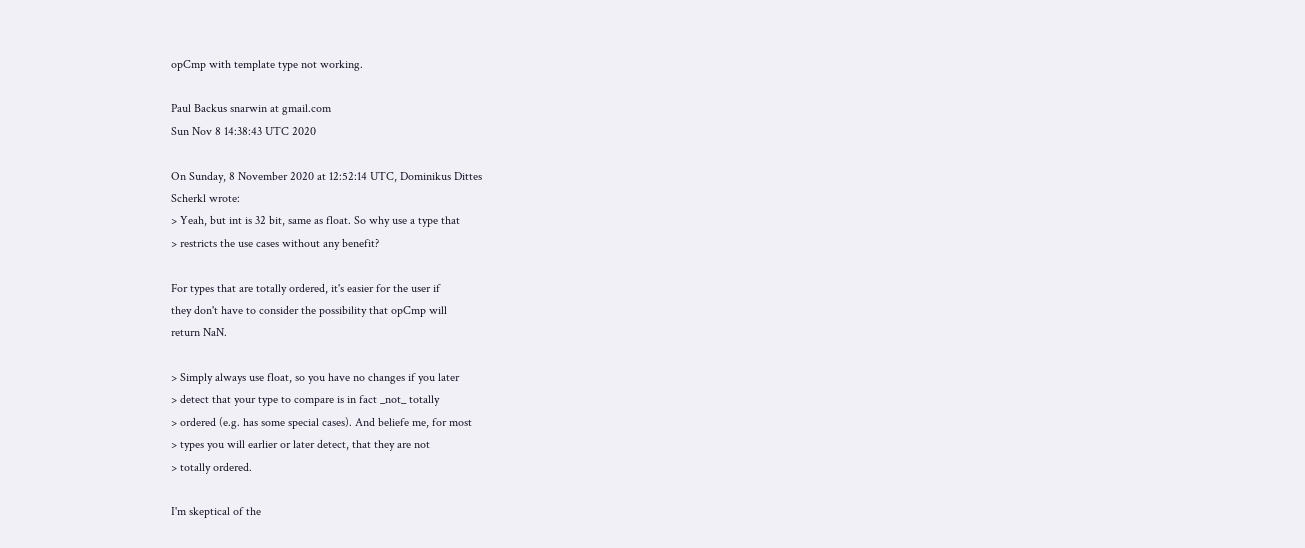opCmp with template type not working.

Paul Backus snarwin at gmail.com
Sun Nov 8 14:38:43 UTC 2020

On Sunday, 8 November 2020 at 12:52:14 UTC, Dominikus Dittes
Scherkl wrote:
> Yeah, but int is 32 bit, same as float. So why use a type that
> restricts the use cases without any benefit?

For types that are totally ordered, it's easier for the user if
they don't have to consider the possibility that opCmp will
return NaN.

> Simply always use float, so you have no changes if you later
> detect that your type to compare is in fact _not_ totally
> ordered (e.g. has some special cases). And beliefe me, for most
> types you will earlier or later detect, that they are not
> totally ordered.

I'm skeptical of the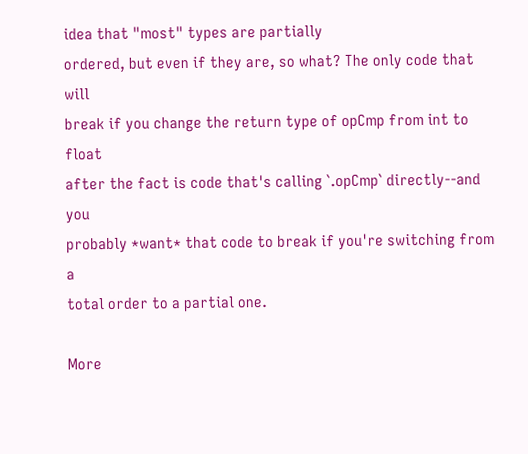idea that "most" types are partially
ordered, but even if they are, so what? The only code that will
break if you change the return type of opCmp from int to float
after the fact is code that's calling `.opCmp` directly--and you
probably *want* that code to break if you're switching from a
total order to a partial one.

More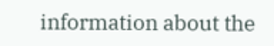information about the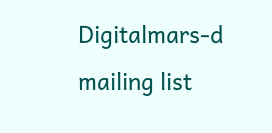Digitalmars-d mailing list